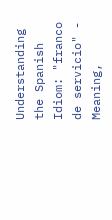Understanding the Spanish Idiom: "franco de servicio" - Meaning,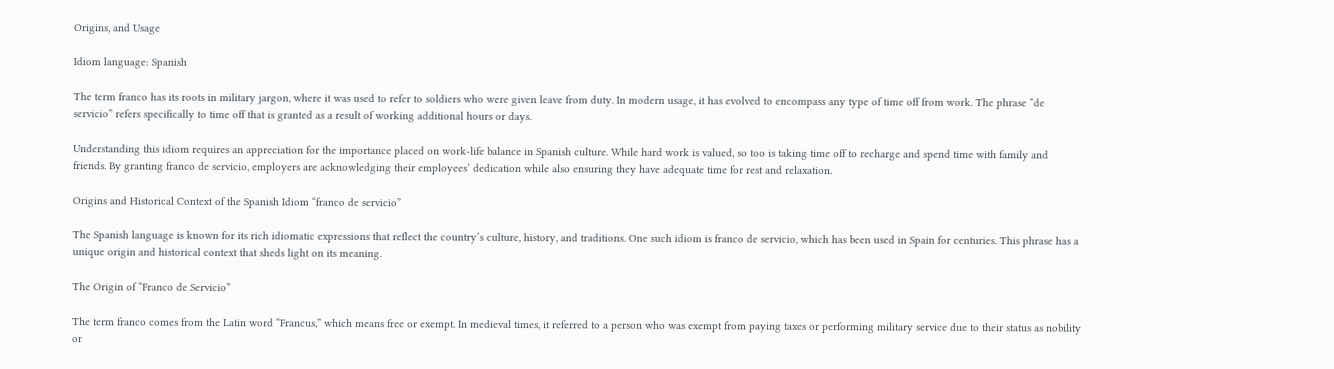Origins, and Usage

Idiom language: Spanish

The term franco has its roots in military jargon, where it was used to refer to soldiers who were given leave from duty. In modern usage, it has evolved to encompass any type of time off from work. The phrase “de servicio” refers specifically to time off that is granted as a result of working additional hours or days.

Understanding this idiom requires an appreciation for the importance placed on work-life balance in Spanish culture. While hard work is valued, so too is taking time off to recharge and spend time with family and friends. By granting franco de servicio, employers are acknowledging their employees’ dedication while also ensuring they have adequate time for rest and relaxation.

Origins and Historical Context of the Spanish Idiom “franco de servicio”

The Spanish language is known for its rich idiomatic expressions that reflect the country’s culture, history, and traditions. One such idiom is franco de servicio, which has been used in Spain for centuries. This phrase has a unique origin and historical context that sheds light on its meaning.

The Origin of “Franco de Servicio”

The term franco comes from the Latin word “Francus,” which means free or exempt. In medieval times, it referred to a person who was exempt from paying taxes or performing military service due to their status as nobility or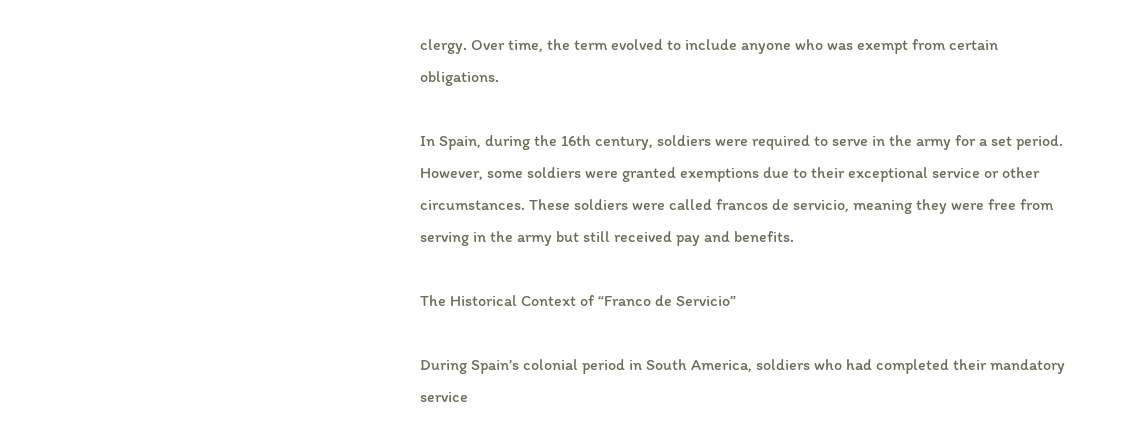clergy. Over time, the term evolved to include anyone who was exempt from certain obligations.

In Spain, during the 16th century, soldiers were required to serve in the army for a set period. However, some soldiers were granted exemptions due to their exceptional service or other circumstances. These soldiers were called francos de servicio, meaning they were free from serving in the army but still received pay and benefits.

The Historical Context of “Franco de Servicio”

During Spain’s colonial period in South America, soldiers who had completed their mandatory service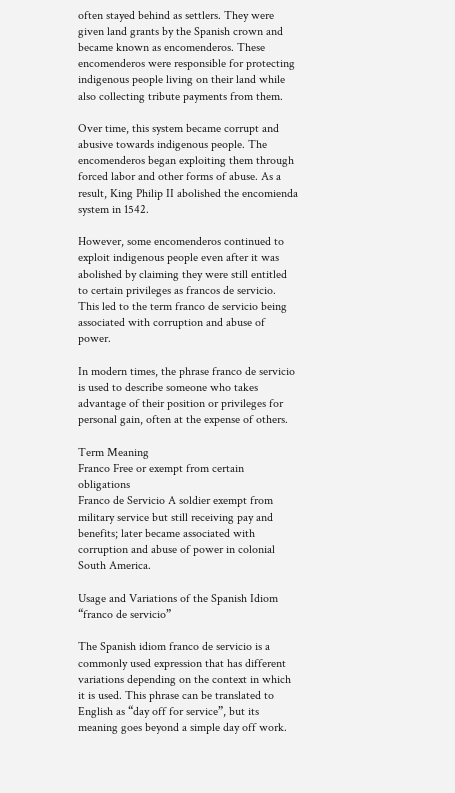often stayed behind as settlers. They were given land grants by the Spanish crown and became known as encomenderos. These encomenderos were responsible for protecting indigenous people living on their land while also collecting tribute payments from them.

Over time, this system became corrupt and abusive towards indigenous people. The encomenderos began exploiting them through forced labor and other forms of abuse. As a result, King Philip II abolished the encomienda system in 1542.

However, some encomenderos continued to exploit indigenous people even after it was abolished by claiming they were still entitled to certain privileges as francos de servicio. This led to the term franco de servicio being associated with corruption and abuse of power.

In modern times, the phrase franco de servicio is used to describe someone who takes advantage of their position or privileges for personal gain, often at the expense of others.

Term Meaning
Franco Free or exempt from certain obligations
Franco de Servicio A soldier exempt from military service but still receiving pay and benefits; later became associated with corruption and abuse of power in colonial South America.

Usage and Variations of the Spanish Idiom “franco de servicio”

The Spanish idiom franco de servicio is a commonly used expression that has different variations depending on the context in which it is used. This phrase can be translated to English as “day off for service”, but its meaning goes beyond a simple day off work.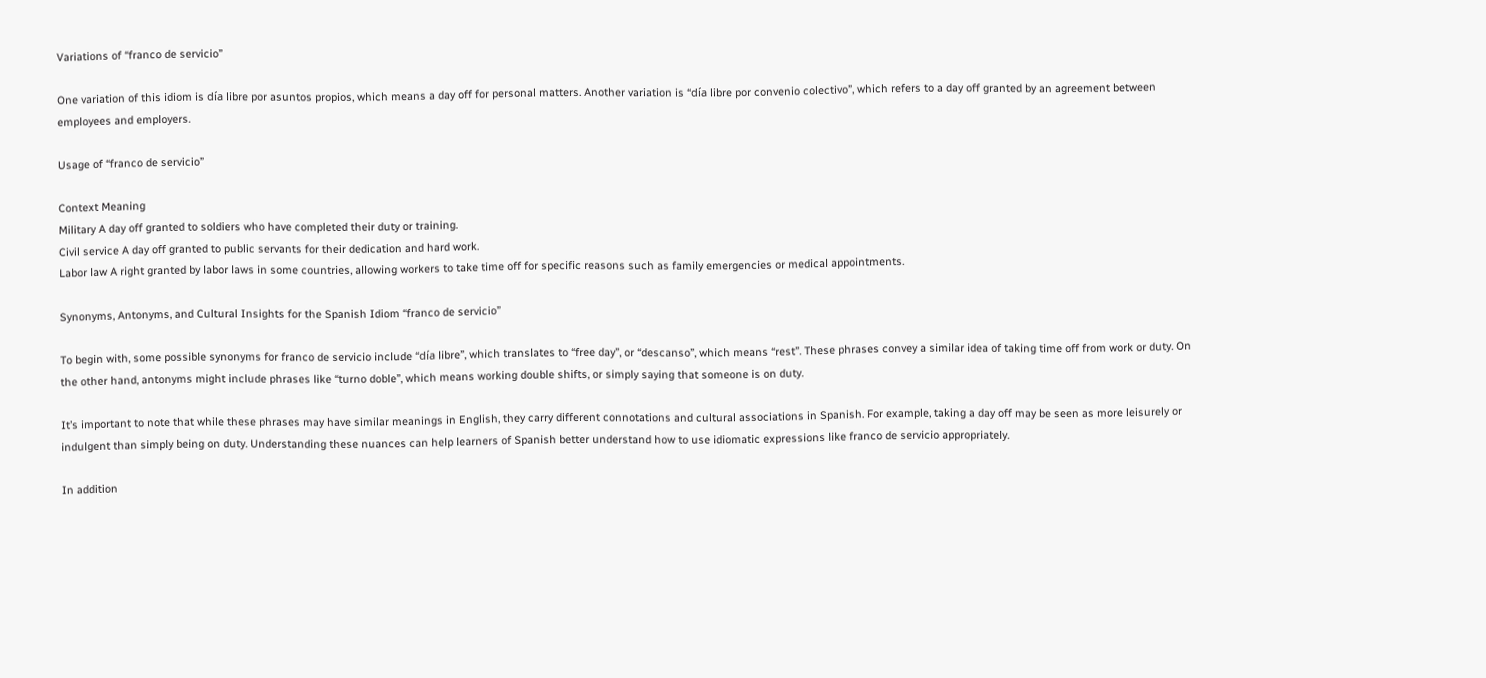Variations of “franco de servicio”

One variation of this idiom is día libre por asuntos propios, which means a day off for personal matters. Another variation is “día libre por convenio colectivo”, which refers to a day off granted by an agreement between employees and employers.

Usage of “franco de servicio”

Context Meaning
Military A day off granted to soldiers who have completed their duty or training.
Civil service A day off granted to public servants for their dedication and hard work.
Labor law A right granted by labor laws in some countries, allowing workers to take time off for specific reasons such as family emergencies or medical appointments.

Synonyms, Antonyms, and Cultural Insights for the Spanish Idiom “franco de servicio”

To begin with, some possible synonyms for franco de servicio include “día libre”, which translates to “free day”, or “descanso”, which means “rest”. These phrases convey a similar idea of taking time off from work or duty. On the other hand, antonyms might include phrases like “turno doble”, which means working double shifts, or simply saying that someone is on duty.

It’s important to note that while these phrases may have similar meanings in English, they carry different connotations and cultural associations in Spanish. For example, taking a day off may be seen as more leisurely or indulgent than simply being on duty. Understanding these nuances can help learners of Spanish better understand how to use idiomatic expressions like franco de servicio appropriately.

In addition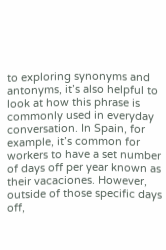to exploring synonyms and antonyms, it’s also helpful to look at how this phrase is commonly used in everyday conversation. In Spain, for example, it’s common for workers to have a set number of days off per year known as their vacaciones. However, outside of those specific days off,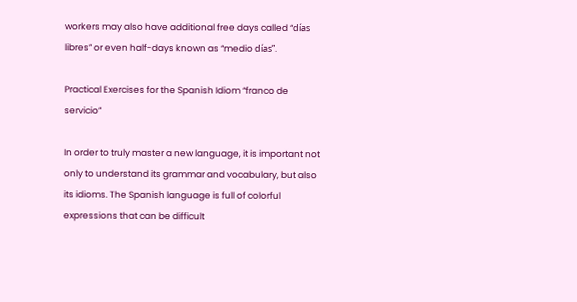workers may also have additional free days called “días libres” or even half-days known as “medio días”.

Practical Exercises for the Spanish Idiom “franco de servicio”

In order to truly master a new language, it is important not only to understand its grammar and vocabulary, but also its idioms. The Spanish language is full of colorful expressions that can be difficult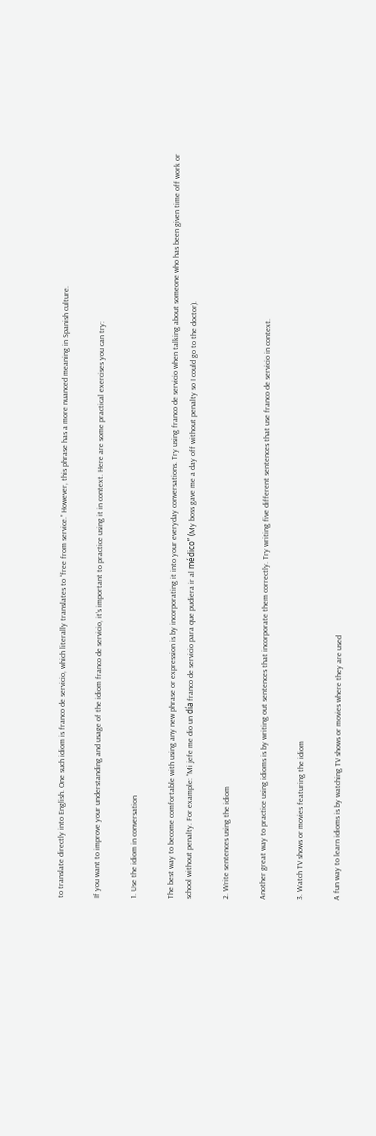to translate directly into English. One such idiom is franco de servicio, which literally translates to “free from service.” However, this phrase has a more nuanced meaning in Spanish culture.

If you want to improve your understanding and usage of the idiom franco de servicio, it’s important to practice using it in context. Here are some practical exercises you can try:

1. Use the idiom in conversation

The best way to become comfortable with using any new phrase or expression is by incorporating it into your everyday conversations. Try using franco de servicio when talking about someone who has been given time off work or school without penalty. For example: “Mi jefe me dio un día franco de servicio para que pudiera ir al médico” (My boss gave me a day off without penalty so I could go to the doctor).

2. Write sentences using the idiom

Another great way to practice using idioms is by writing out sentences that incorporate them correctly. Try writing five different sentences that use franco de servicio in context.

3. Watch TV shows or movies featuring the idiom

A fun way to learn idioms is by watching TV shows or movies where they are used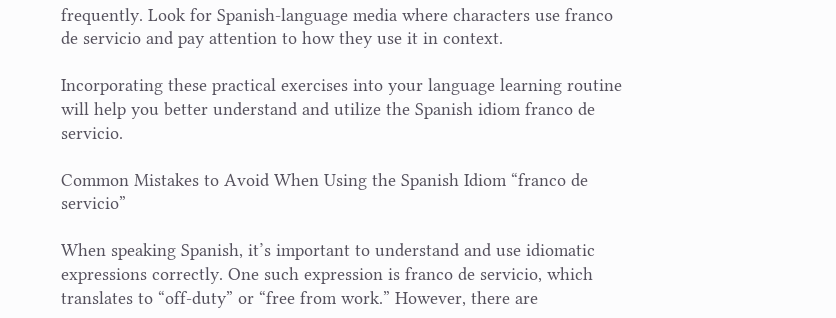frequently. Look for Spanish-language media where characters use franco de servicio and pay attention to how they use it in context.

Incorporating these practical exercises into your language learning routine will help you better understand and utilize the Spanish idiom franco de servicio.

Common Mistakes to Avoid When Using the Spanish Idiom “franco de servicio”

When speaking Spanish, it’s important to understand and use idiomatic expressions correctly. One such expression is franco de servicio, which translates to “off-duty” or “free from work.” However, there are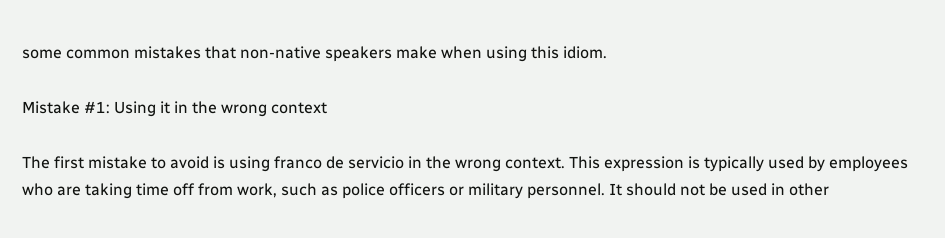some common mistakes that non-native speakers make when using this idiom.

Mistake #1: Using it in the wrong context

The first mistake to avoid is using franco de servicio in the wrong context. This expression is typically used by employees who are taking time off from work, such as police officers or military personnel. It should not be used in other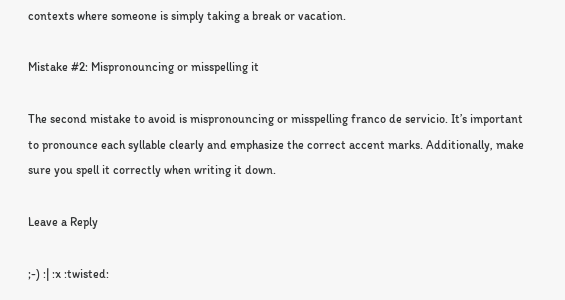contexts where someone is simply taking a break or vacation.

Mistake #2: Mispronouncing or misspelling it

The second mistake to avoid is mispronouncing or misspelling franco de servicio. It’s important to pronounce each syllable clearly and emphasize the correct accent marks. Additionally, make sure you spell it correctly when writing it down.

Leave a Reply

;-) :| :x :twisted: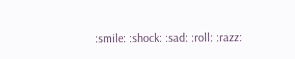:smile: :shock: :sad: :roll: :razz: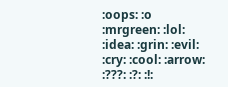:oops: :o :mrgreen: :lol: :idea: :grin: :evil: :cry: :cool: :arrow: :???: :?: :!: